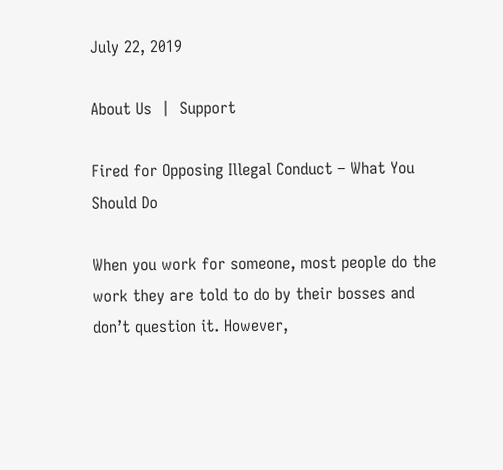July 22, 2019

About Us  |  Support

Fired for Opposing Illegal Conduct – What You Should Do

When you work for someone, most people do the work they are told to do by their bosses and don’t question it. However,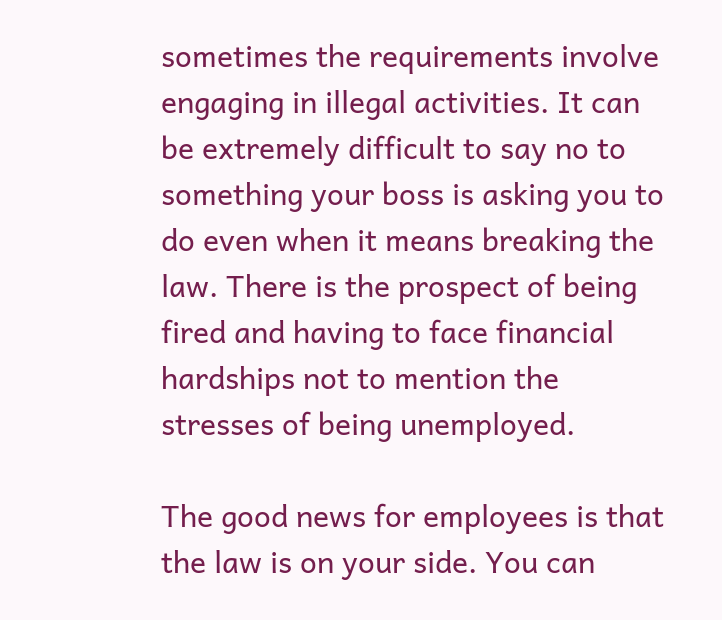sometimes the requirements involve engaging in illegal activities. It can be extremely difficult to say no to something your boss is asking you to do even when it means breaking the law. There is the prospect of being fired and having to face financial hardships not to mention the stresses of being unemployed.

The good news for employees is that the law is on your side. You can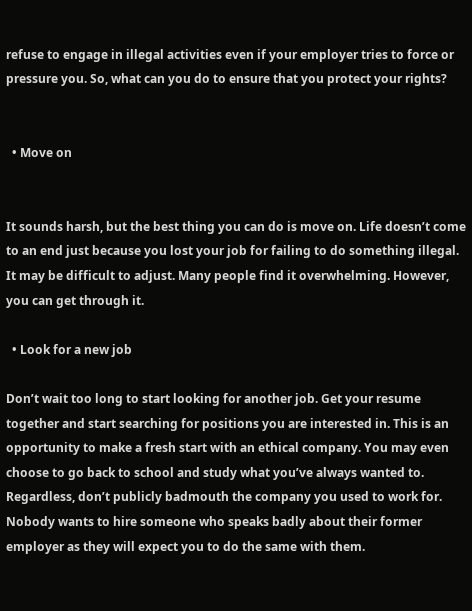refuse to engage in illegal activities even if your employer tries to force or pressure you. So, what can you do to ensure that you protect your rights?


  • Move on


It sounds harsh, but the best thing you can do is move on. Life doesn’t come to an end just because you lost your job for failing to do something illegal. It may be difficult to adjust. Many people find it overwhelming. However, you can get through it.

  • Look for a new job

Don’t wait too long to start looking for another job. Get your resume together and start searching for positions you are interested in. This is an opportunity to make a fresh start with an ethical company. You may even choose to go back to school and study what you’ve always wanted to. Regardless, don’t publicly badmouth the company you used to work for. Nobody wants to hire someone who speaks badly about their former employer as they will expect you to do the same with them.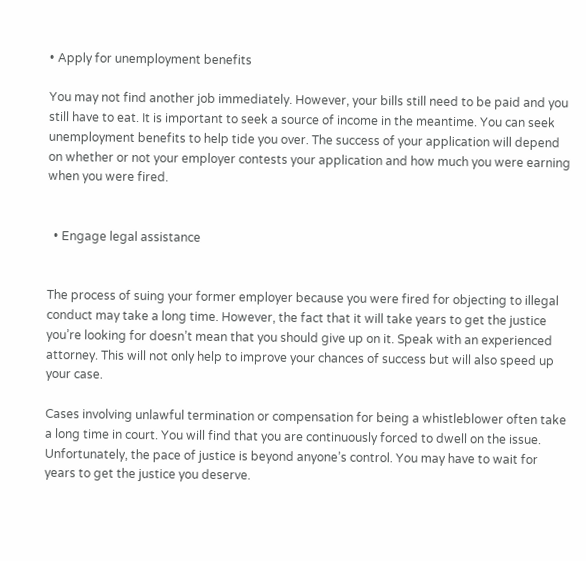• Apply for unemployment benefits

You may not find another job immediately. However, your bills still need to be paid and you still have to eat. It is important to seek a source of income in the meantime. You can seek unemployment benefits to help tide you over. The success of your application will depend on whether or not your employer contests your application and how much you were earning when you were fired.


  • Engage legal assistance


The process of suing your former employer because you were fired for objecting to illegal conduct may take a long time. However, the fact that it will take years to get the justice you’re looking for doesn’t mean that you should give up on it. Speak with an experienced attorney. This will not only help to improve your chances of success but will also speed up your case.

Cases involving unlawful termination or compensation for being a whistleblower often take a long time in court. You will find that you are continuously forced to dwell on the issue. Unfortunately, the pace of justice is beyond anyone’s control. You may have to wait for years to get the justice you deserve.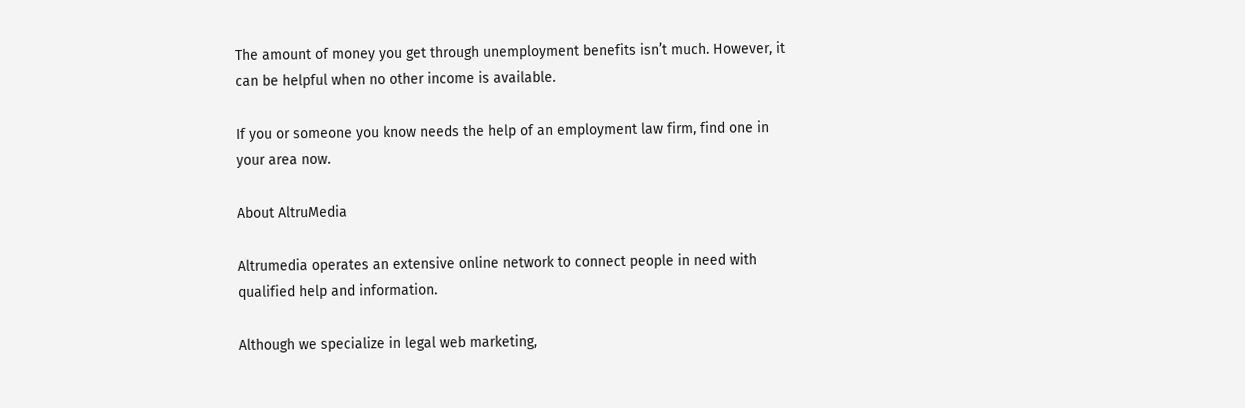The amount of money you get through unemployment benefits isn’t much. However, it can be helpful when no other income is available.

If you or someone you know needs the help of an employment law firm, find one in your area now.

About AltruMedia

Altrumedia operates an extensive online network to connect people in need with qualified help and information.

Although we specialize in legal web marketing,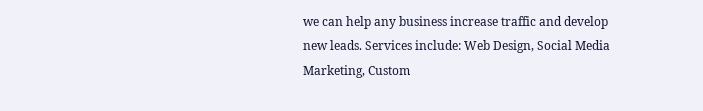we can help any business increase traffic and develop new leads. Services include: Web Design, Social Media Marketing, Custom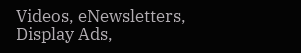Videos, eNewsletters, Display Ads,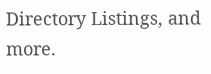Directory Listings, and more.